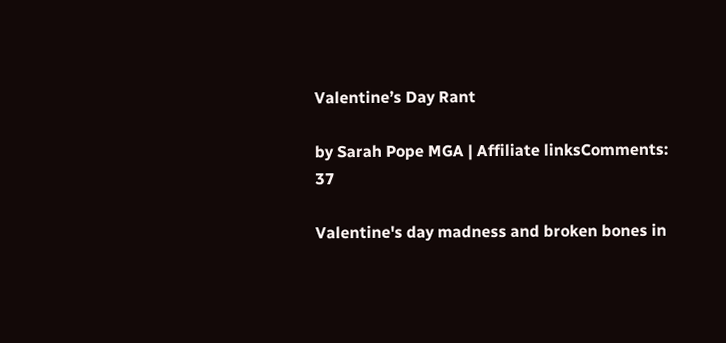Valentine’s Day Rant

by Sarah Pope MGA | Affiliate linksComments: 37

Valentine's day madness and broken bones in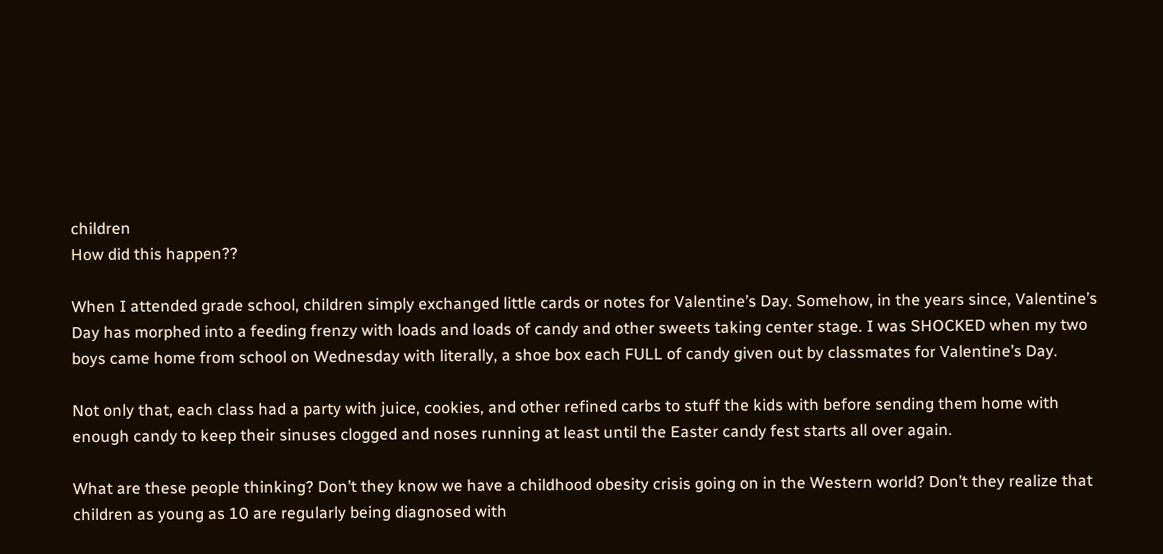children
How did this happen??

When I attended grade school, children simply exchanged little cards or notes for Valentine’s Day. Somehow, in the years since, Valentine’s Day has morphed into a feeding frenzy with loads and loads of candy and other sweets taking center stage. I was SHOCKED when my two boys came home from school on Wednesday with literally, a shoe box each FULL of candy given out by classmates for Valentine’s Day.

Not only that, each class had a party with juice, cookies, and other refined carbs to stuff the kids with before sending them home with enough candy to keep their sinuses clogged and noses running at least until the Easter candy fest starts all over again.

What are these people thinking? Don’t they know we have a childhood obesity crisis going on in the Western world? Don’t they realize that children as young as 10 are regularly being diagnosed with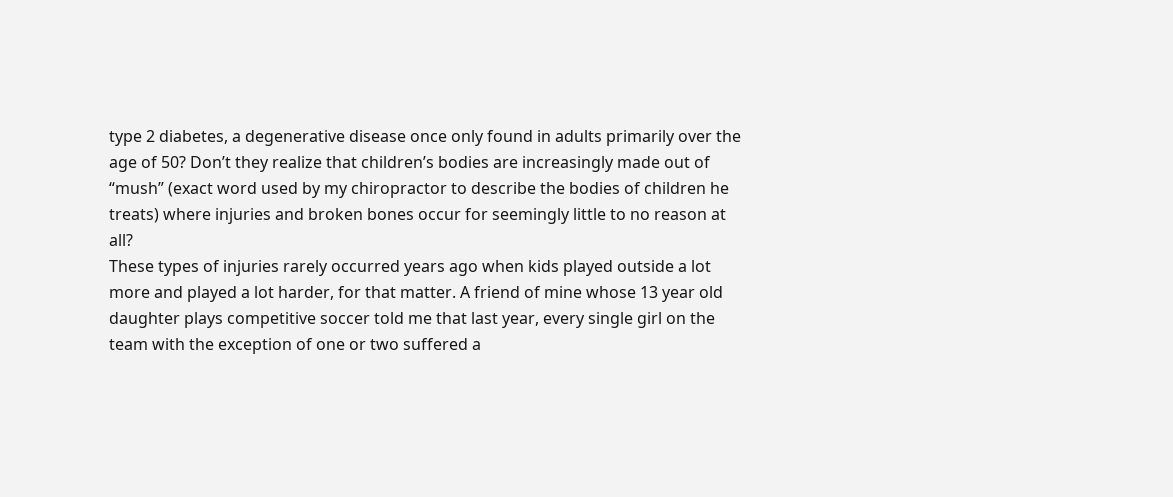type 2 diabetes, a degenerative disease once only found in adults primarily over the age of 50? Don’t they realize that children’s bodies are increasingly made out of “mush” (exact word used by my chiropractor to describe the bodies of children he treats) where injuries and broken bones occur for seemingly little to no reason at all?
These types of injuries rarely occurred years ago when kids played outside a lot more and played a lot harder, for that matter. A friend of mine whose 13 year old daughter plays competitive soccer told me that last year, every single girl on the team with the exception of one or two suffered a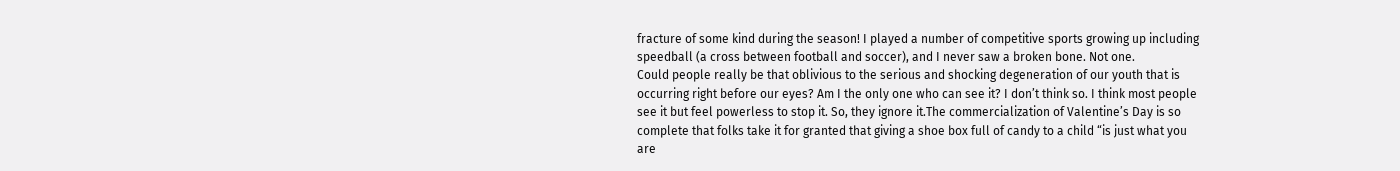fracture of some kind during the season! I played a number of competitive sports growing up including speedball (a cross between football and soccer), and I never saw a broken bone. Not one.
Could people really be that oblivious to the serious and shocking degeneration of our youth that is occurring right before our eyes? Am I the only one who can see it? I don’t think so. I think most people see it but feel powerless to stop it. So, they ignore it.The commercialization of Valentine’s Day is so complete that folks take it for granted that giving a shoe box full of candy to a child “is just what you are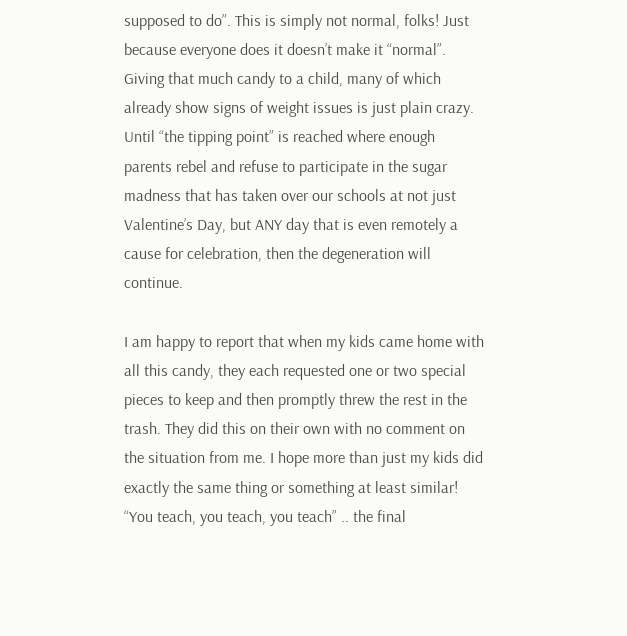supposed to do”. This is simply not normal, folks! Just because everyone does it doesn’t make it “normal”. Giving that much candy to a child, many of which already show signs of weight issues is just plain crazy. Until “the tipping point” is reached where enough parents rebel and refuse to participate in the sugar madness that has taken over our schools at not just Valentine’s Day, but ANY day that is even remotely a cause for celebration, then the degeneration will continue.

I am happy to report that when my kids came home with all this candy, they each requested one or two special pieces to keep and then promptly threw the rest in the trash. They did this on their own with no comment on the situation from me. I hope more than just my kids did exactly the same thing or something at least similar!
“You teach, you teach, you teach” .. the final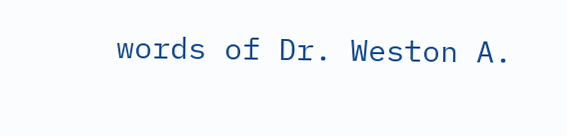words of Dr. Weston A.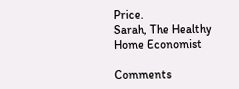Price.
Sarah, The Healthy Home Economist

Comments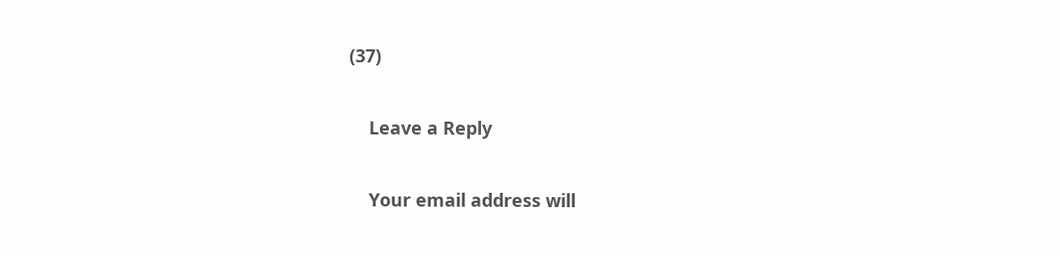(37)

    Leave a Reply

    Your email address will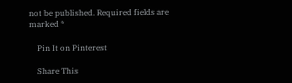not be published. Required fields are marked *

    Pin It on Pinterest

    Share This